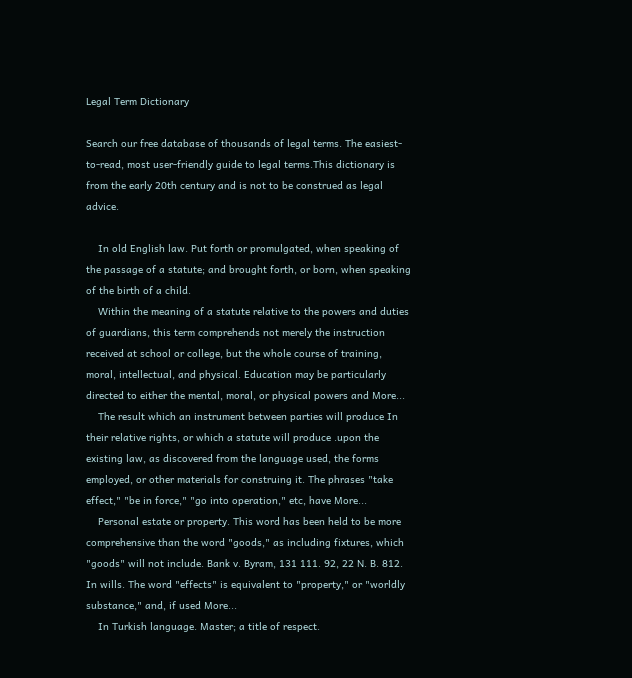Legal Term Dictionary

Search our free database of thousands of legal terms. The easiest-to-read, most user-friendly guide to legal terms.This dictionary is from the early 20th century and is not to be construed as legal advice.

    In old English law. Put forth or promulgated, when speaking of the passage of a statute; and brought forth, or born, when speaking of the birth of a child.
    Within the meaning of a statute relative to the powers and duties of guardians, this term comprehends not merely the instruction received at school or college, but the whole course of training, moral, intellectual, and physical. Education may be particularly directed to either the mental, moral, or physical powers and More...
    The result which an instrument between parties will produce In their relative rights, or which a statute will produce .upon the existing law, as discovered from the language used, the forms employed, or other materials for construing it. The phrases "take effect," "be in force," "go into operation," etc, have More...
    Personal estate or property. This word has been held to be more comprehensive than the word "goods," as including fixtures, which "goods" will not include. Bank v. Byram, 131 111. 92, 22 N. B. 812. In wills. The word "effects" is equivalent to "property," or "worldly substance," and, if used More...
    In Turkish language. Master; a title of respect.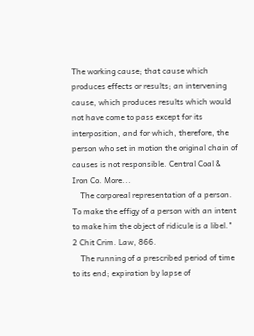The working cause; that cause which produces effects or results; an intervening cause, which produces results which would not have come to pass except for its interposition, and for which, therefore, the person who set in motion the original chain of causes is not responsible. Central Coal & Iron Co. More...
    The corporeal representation of a person. To make the effigy of a person with an intent to make him the object of ridicule is a libel." 2 Chit Crim. Law, 866.
    The running of a prescribed period of time to its end; expiration by lapse of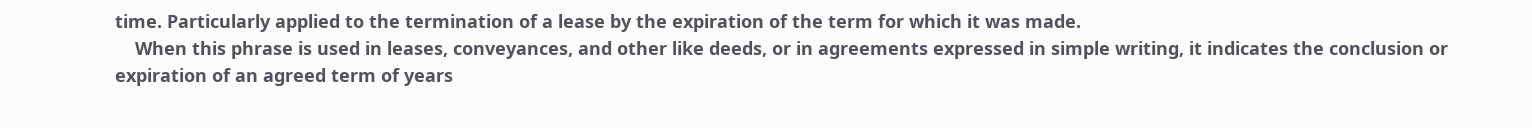time. Particularly applied to the termination of a lease by the expiration of the term for which it was made.
    When this phrase is used in leases, conveyances, and other like deeds, or in agreements expressed in simple writing, it indicates the conclusion or expiration of an agreed term of years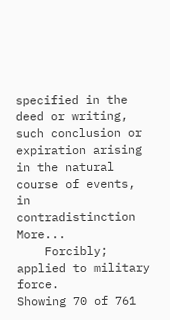specified in the deed or writing, such conclusion or expiration arising in the natural course of events, in contradistinction More...
    Forcibly; applied to military force.
Showing 70 of 761